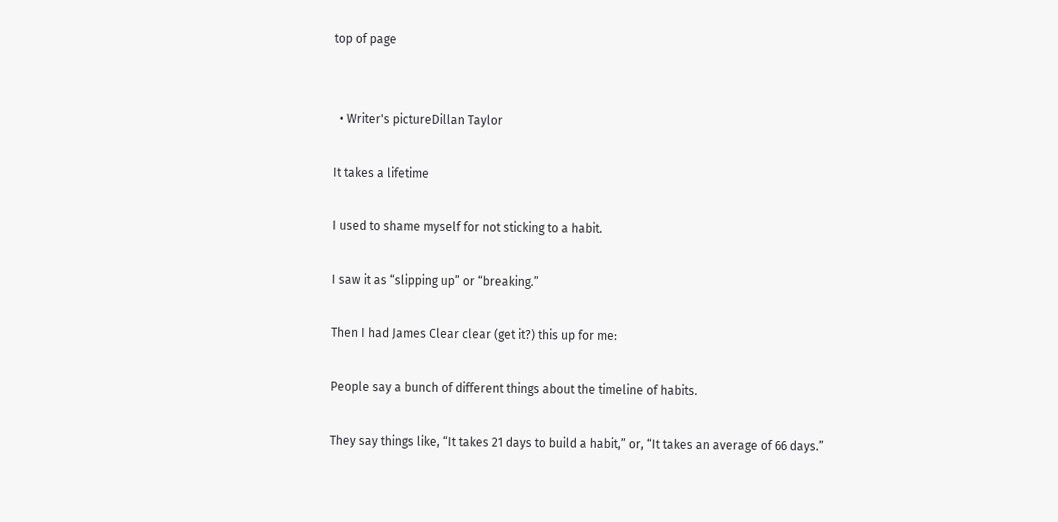top of page


  • Writer's pictureDillan Taylor

It takes a lifetime

I used to shame myself for not sticking to a habit.

I saw it as “slipping up” or “breaking.”

Then I had James Clear clear (get it?) this up for me:

People say a bunch of different things about the timeline of habits.

They say things like, “It takes 21 days to build a habit,” or, “It takes an average of 66 days.”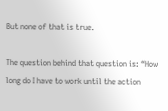But none of that is true.

The question behind that question is: “How long do I have to work until the action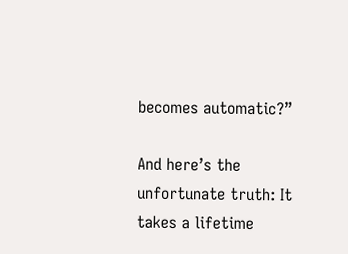becomes automatic?”

And here’s the unfortunate truth: It takes a lifetime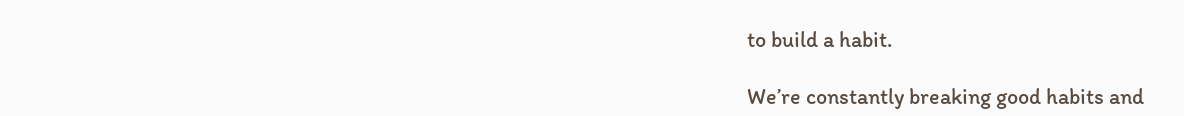to build a habit.

We’re constantly breaking good habits and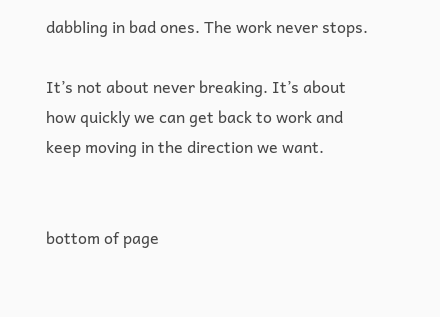dabbling in bad ones. The work never stops.

It’s not about never breaking. It’s about how quickly we can get back to work and keep moving in the direction we want.


bottom of page